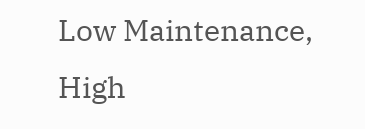Low Maintenance, High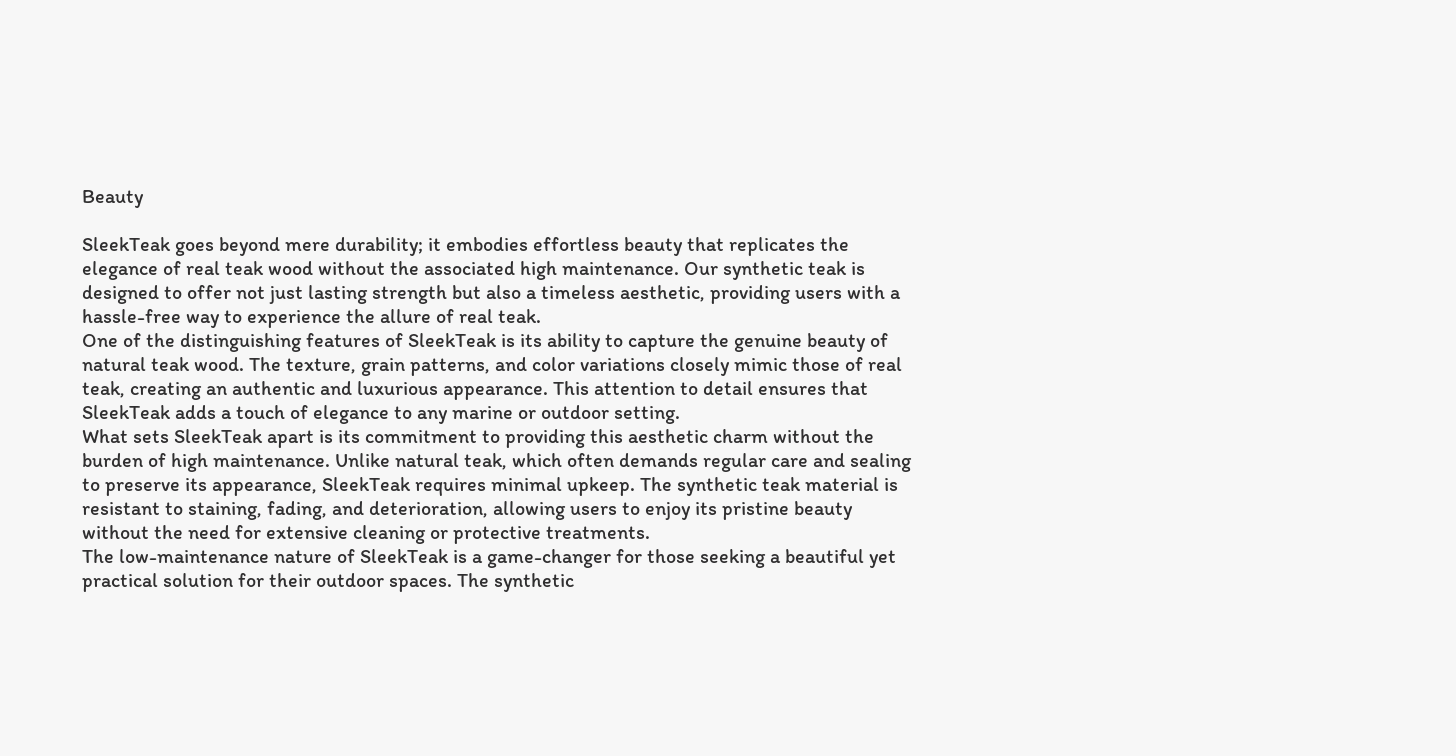Beauty

SleekTeak goes beyond mere durability; it embodies effortless beauty that replicates the elegance of real teak wood without the associated high maintenance. Our synthetic teak is designed to offer not just lasting strength but also a timeless aesthetic, providing users with a hassle-free way to experience the allure of real teak.
One of the distinguishing features of SleekTeak is its ability to capture the genuine beauty of natural teak wood. The texture, grain patterns, and color variations closely mimic those of real teak, creating an authentic and luxurious appearance. This attention to detail ensures that SleekTeak adds a touch of elegance to any marine or outdoor setting.
What sets SleekTeak apart is its commitment to providing this aesthetic charm without the burden of high maintenance. Unlike natural teak, which often demands regular care and sealing to preserve its appearance, SleekTeak requires minimal upkeep. The synthetic teak material is resistant to staining, fading, and deterioration, allowing users to enjoy its pristine beauty without the need for extensive cleaning or protective treatments.
The low-maintenance nature of SleekTeak is a game-changer for those seeking a beautiful yet practical solution for their outdoor spaces. The synthetic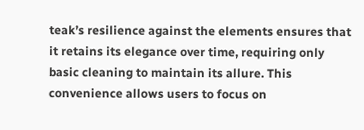teak’s resilience against the elements ensures that it retains its elegance over time, requiring only basic cleaning to maintain its allure. This convenience allows users to focus on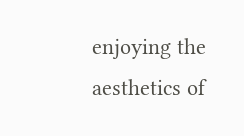enjoying the aesthetics of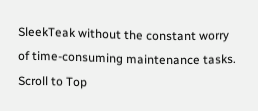SleekTeak without the constant worry of time-consuming maintenance tasks.
Scroll to Top